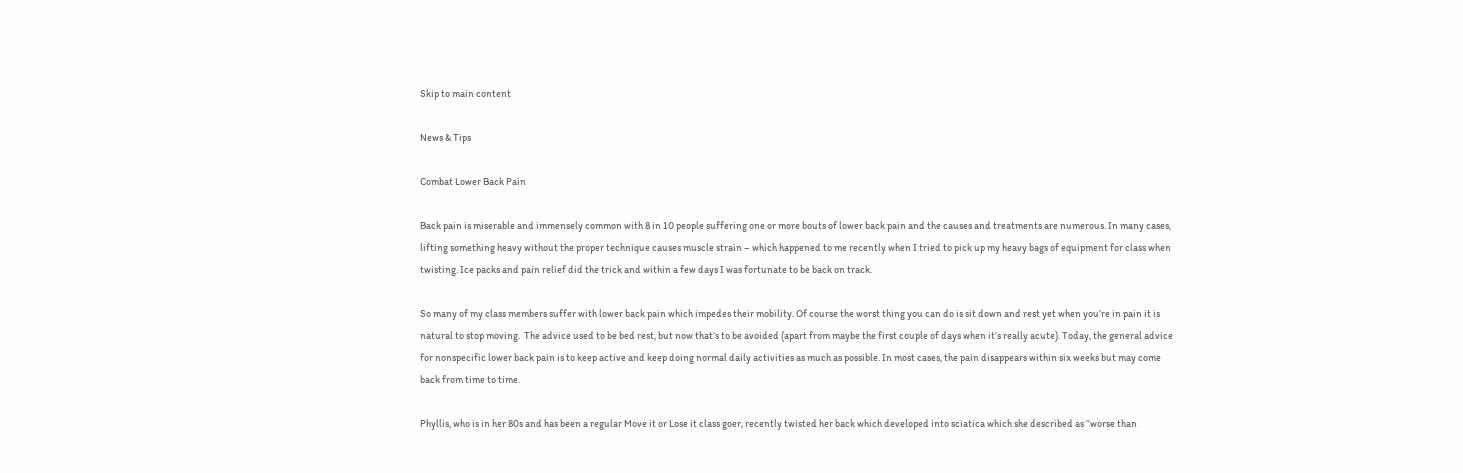Skip to main content

News & Tips

Combat Lower Back Pain

Back pain is miserable and immensely common with 8 in 10 people suffering one or more bouts of lower back pain and the causes and treatments are numerous. In many cases, lifting something heavy without the proper technique causes muscle strain – which happened to me recently when I tried to pick up my heavy bags of equipment for class when twisting. Ice packs and pain relief did the trick and within a few days I was fortunate to be back on track.

So many of my class members suffer with lower back pain which impedes their mobility. Of course the worst thing you can do is sit down and rest yet when you’re in pain it is natural to stop moving.  The advice used to be bed rest, but now that’s to be avoided (apart from maybe the first couple of days when it’s really acute). Today, the general advice for nonspecific lower back pain is to keep active and keep doing normal daily activities as much as possible. In most cases, the pain disappears within six weeks but may come back from time to time.

Phyllis, who is in her 80s and has been a regular Move it or Lose it class goer, recently twisted her back which developed into sciatica which she described as “worse than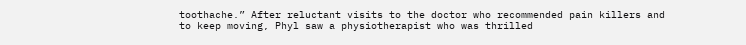toothache.” After reluctant visits to the doctor who recommended pain killers and to keep moving, Phyl saw a physiotherapist who was thrilled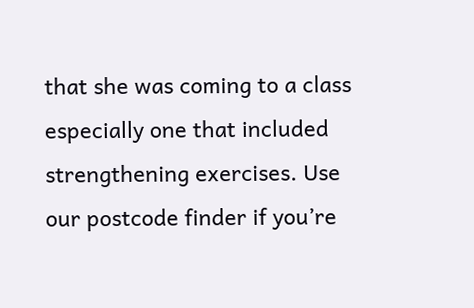that she was coming to a class especially one that included strengthening exercises. Use our postcode finder if you’re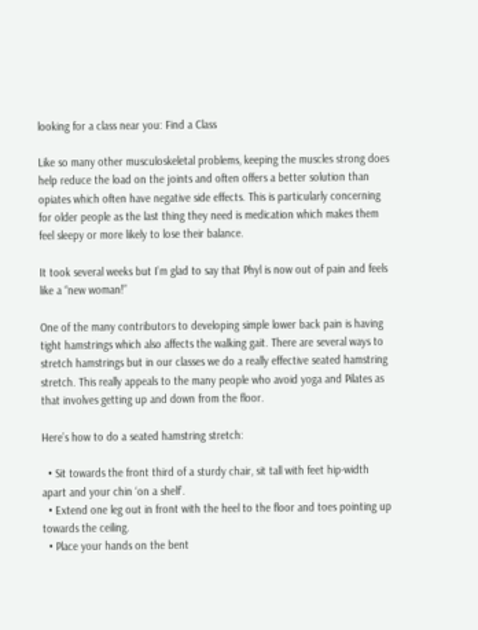looking for a class near you: Find a Class

Like so many other musculoskeletal problems, keeping the muscles strong does help reduce the load on the joints and often offers a better solution than opiates which often have negative side effects. This is particularly concerning for older people as the last thing they need is medication which makes them feel sleepy or more likely to lose their balance.

It took several weeks but I’m glad to say that Phyl is now out of pain and feels like a “new woman!”

One of the many contributors to developing simple lower back pain is having tight hamstrings which also affects the walking gait. There are several ways to stretch hamstrings but in our classes we do a really effective seated hamstring stretch. This really appeals to the many people who avoid yoga and Pilates as that involves getting up and down from the floor.

Here’s how to do a seated hamstring stretch:

  • Sit towards the front third of a sturdy chair, sit tall with feet hip-width apart and your chin ‘on a shelf’.
  • Extend one leg out in front with the heel to the floor and toes pointing up towards the ceiling.
  • Place your hands on the bent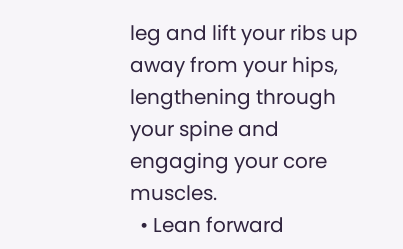leg and lift your ribs up away from your hips, lengthening through your spine and engaging your core muscles.
  • Lean forward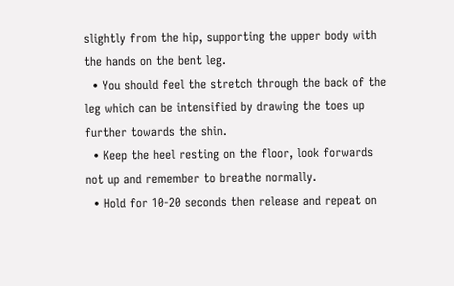slightly from the hip, supporting the upper body with the hands on the bent leg.
  • You should feel the stretch through the back of the leg which can be intensified by drawing the toes up further towards the shin.
  • Keep the heel resting on the floor, look forwards not up and remember to breathe normally.
  • Hold for 10-20 seconds then release and repeat on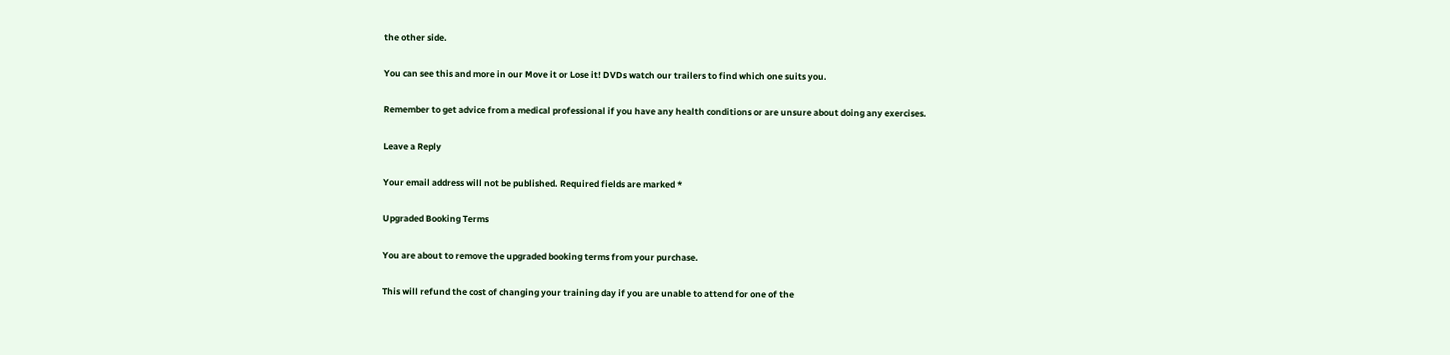the other side.

You can see this and more in our Move it or Lose it! DVDs watch our trailers to find which one suits you.

Remember to get advice from a medical professional if you have any health conditions or are unsure about doing any exercises.

Leave a Reply

Your email address will not be published. Required fields are marked *

Upgraded Booking Terms

You are about to remove the upgraded booking terms from your purchase.

This will refund the cost of changing your training day if you are unable to attend for one of the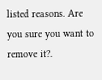listed reasons. Are you sure you want to remove it?.